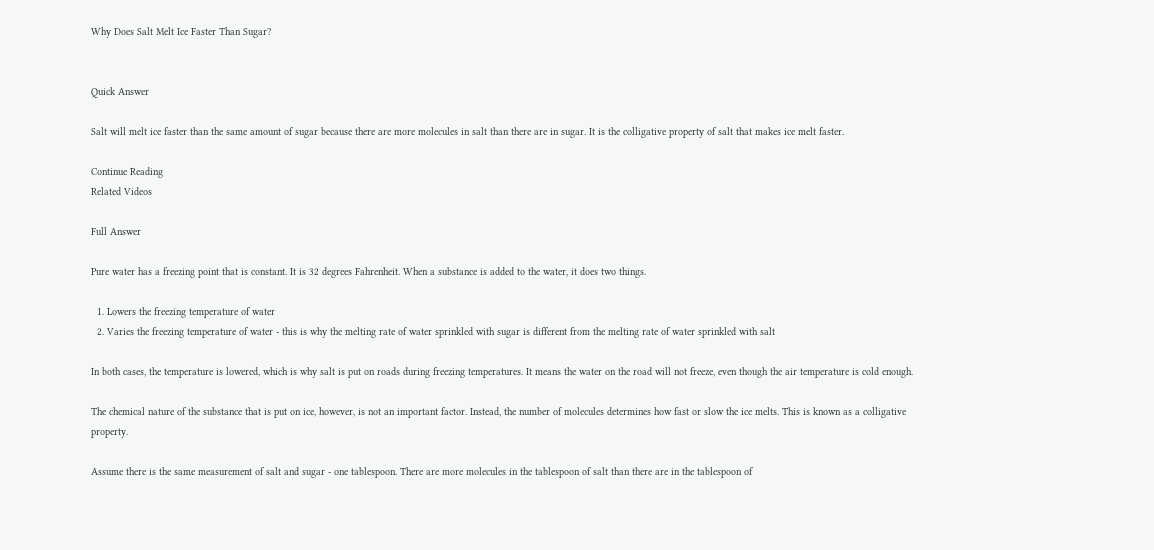Why Does Salt Melt Ice Faster Than Sugar?


Quick Answer

Salt will melt ice faster than the same amount of sugar because there are more molecules in salt than there are in sugar. It is the colligative property of salt that makes ice melt faster.

Continue Reading
Related Videos

Full Answer

Pure water has a freezing point that is constant. It is 32 degrees Fahrenheit. When a substance is added to the water, it does two things.

  1. Lowers the freezing temperature of water
  2. Varies the freezing temperature of water - this is why the melting rate of water sprinkled with sugar is different from the melting rate of water sprinkled with salt

In both cases, the temperature is lowered, which is why salt is put on roads during freezing temperatures. It means the water on the road will not freeze, even though the air temperature is cold enough.

The chemical nature of the substance that is put on ice, however, is not an important factor. Instead, the number of molecules determines how fast or slow the ice melts. This is known as a colligative property.

Assume there is the same measurement of salt and sugar - one tablespoon. There are more molecules in the tablespoon of salt than there are in the tablespoon of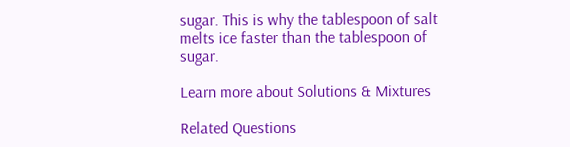sugar. This is why the tablespoon of salt melts ice faster than the tablespoon of sugar.

Learn more about Solutions & Mixtures

Related Questions